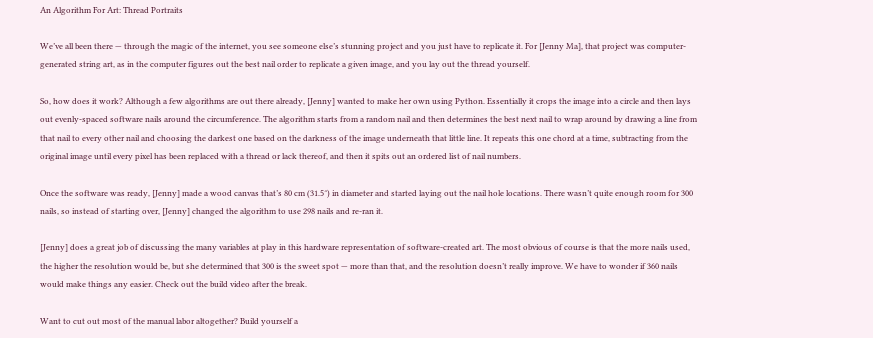An Algorithm For Art: Thread Portraits

We’ve all been there — through the magic of the internet, you see someone else’s stunning project and you just have to replicate it. For [Jenny Ma], that project was computer-generated string art, as in the computer figures out the best nail order to replicate a given image, and you lay out the thread yourself.

So, how does it work? Although a few algorithms are out there already, [Jenny] wanted to make her own using Python. Essentially it crops the image into a circle and then lays out evenly-spaced software nails around the circumference. The algorithm starts from a random nail and then determines the best next nail to wrap around by drawing a line from that nail to every other nail and choosing the darkest one based on the darkness of the image underneath that little line. It repeats this one chord at a time, subtracting from the original image until every pixel has been replaced with a thread or lack thereof, and then it spits out an ordered list of nail numbers.

Once the software was ready, [Jenny] made a wood canvas that’s 80 cm (31.5″) in diameter and started laying out the nail hole locations. There wasn’t quite enough room for 300 nails, so instead of starting over, [Jenny] changed the algorithm to use 298 nails and re-ran it.

[Jenny] does a great job of discussing the many variables at play in this hardware representation of software-created art. The most obvious of course is that the more nails used, the higher the resolution would be, but she determined that 300 is the sweet spot — more than that, and the resolution doesn’t really improve. We have to wonder if 360 nails would make things any easier. Check out the build video after the break.

Want to cut out most of the manual labor altogether? Build yourself a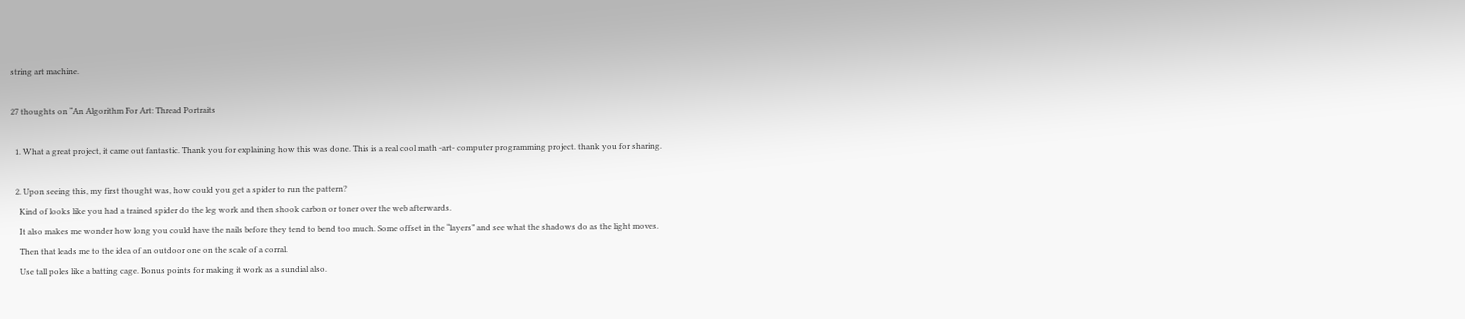string art machine.

27 thoughts on “An Algorithm For Art: Thread Portraits

  1. What a great project, it came out fantastic. Thank you for explaining how this was done. This is a real cool math -art- computer programming project. thank you for sharing.

  2. Upon seeing this, my first thought was, how could you get a spider to run the pattern?
    Kind of looks like you had a trained spider do the leg work and then shook carbon or toner over the web afterwards.
    It also makes me wonder how long you could have the nails before they tend to bend too much. Some offset in the “layers” and see what the shadows do as the light moves.
    Then that leads me to the idea of an outdoor one on the scale of a corral.
    Use tall poles like a batting cage. Bonus points for making it work as a sundial also.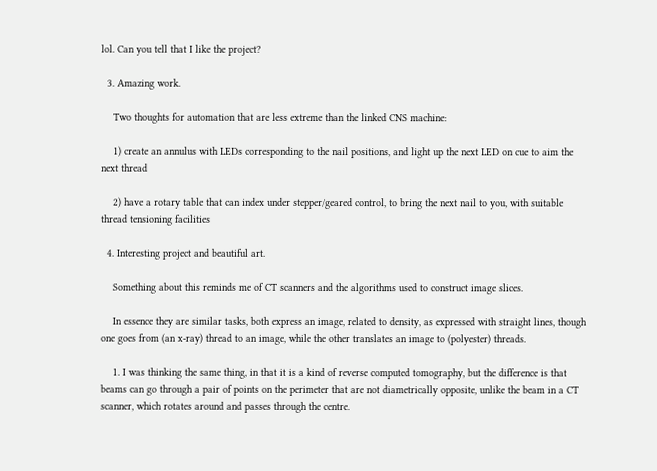lol. Can you tell that I like the project?

  3. Amazing work.

    Two thoughts for automation that are less extreme than the linked CNS machine:

    1) create an annulus with LEDs corresponding to the nail positions, and light up the next LED on cue to aim the next thread

    2) have a rotary table that can index under stepper/geared control, to bring the next nail to you, with suitable thread tensioning facilities

  4. Interesting project and beautiful art.

    Something about this reminds me of CT scanners and the algorithms used to construct image slices.

    In essence they are similar tasks, both express an image, related to density, as expressed with straight lines, though one goes from (an x-ray) thread to an image, while the other translates an image to (polyester) threads.

    1. I was thinking the same thing, in that it is a kind of reverse computed tomography, but the difference is that beams can go through a pair of points on the perimeter that are not diametrically opposite, unlike the beam in a CT scanner, which rotates around and passes through the centre.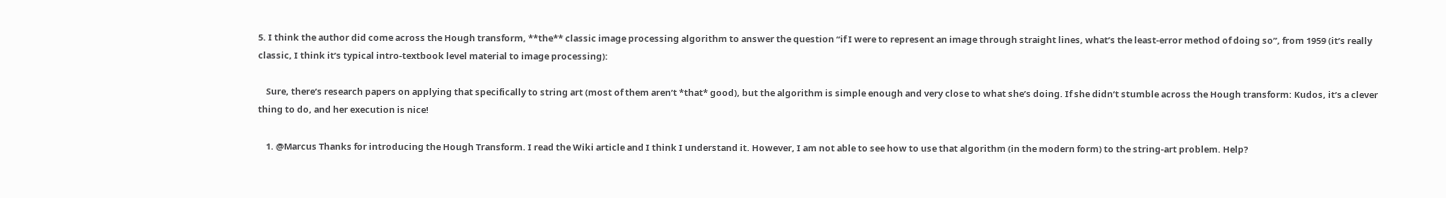5. I think the author did come across the Hough transform, **the** classic image processing algorithm to answer the question “if I were to represent an image through straight lines, what’s the least-error method of doing so”, from 1959 (it’s really classic, I think it’s typical intro-textbook level material to image processing):

    Sure, there’s research papers on applying that specifically to string art (most of them aren’t *that* good), but the algorithm is simple enough and very close to what she’s doing. If she didn’t stumble across the Hough transform: Kudos, it’s a clever thing to do, and her execution is nice!

    1. @Marcus Thanks for introducing the Hough Transform. I read the Wiki article and I think I understand it. However, I am not able to see how to use that algorithm (in the modern form) to the string-art problem. Help?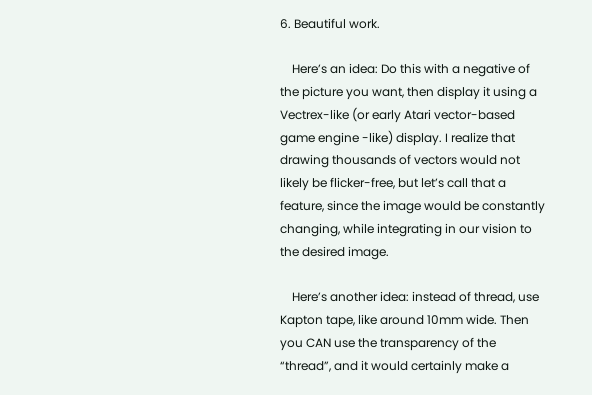6. Beautiful work.

    Here’s an idea: Do this with a negative of the picture you want, then display it using a Vectrex-like (or early Atari vector-based game engine -like) display. I realize that drawing thousands of vectors would not likely be flicker-free, but let’s call that a feature, since the image would be constantly changing, while integrating in our vision to the desired image.

    Here’s another idea: instead of thread, use Kapton tape, like around 10mm wide. Then you CAN use the transparency of the “thread”, and it would certainly make a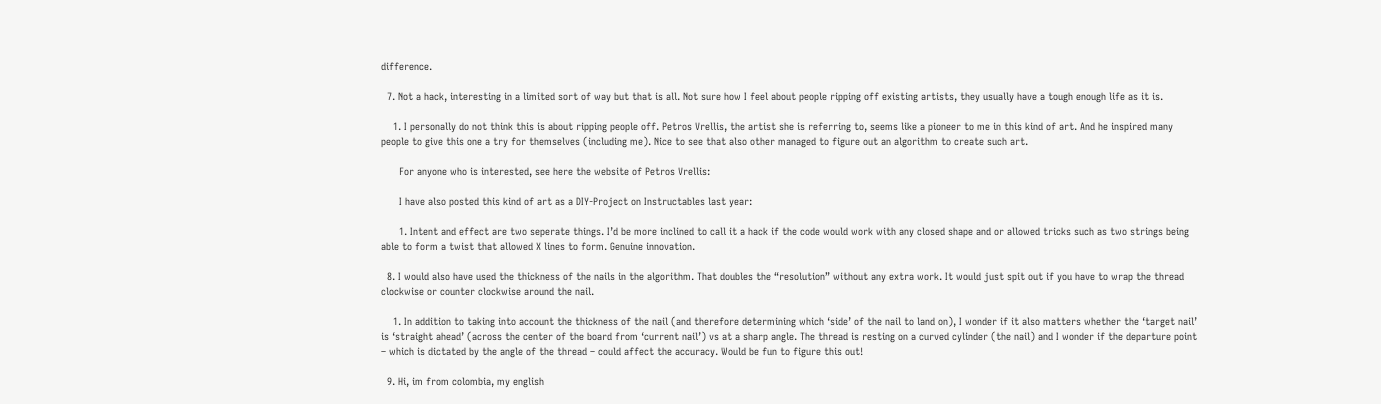difference.

  7. Not a hack, interesting in a limited sort of way but that is all. Not sure how I feel about people ripping off existing artists, they usually have a tough enough life as it is.

    1. I personally do not think this is about ripping people off. Petros Vrellis, the artist she is referring to, seems like a pioneer to me in this kind of art. And he inspired many people to give this one a try for themselves (including me). Nice to see that also other managed to figure out an algorithm to create such art.

      For anyone who is interested, see here the website of Petros Vrellis:

      I have also posted this kind of art as a DIY-Project on Instructables last year:

      1. Intent and effect are two seperate things. I’d be more inclined to call it a hack if the code would work with any closed shape and or allowed tricks such as two strings being able to form a twist that allowed X lines to form. Genuine innovation.

  8. I would also have used the thickness of the nails in the algorithm. That doubles the “resolution” without any extra work. It would just spit out if you have to wrap the thread clockwise or counter clockwise around the nail.

    1. In addition to taking into account the thickness of the nail (and therefore determining which ‘side’ of the nail to land on), I wonder if it also matters whether the ‘target nail’ is ‘straight ahead’ (across the center of the board from ‘current nail’) vs at a sharp angle. The thread is resting on a curved cylinder (the nail) and I wonder if the departure point – which is dictated by the angle of the thread – could affect the accuracy. Would be fun to figure this out!

  9. Hi, im from colombia, my english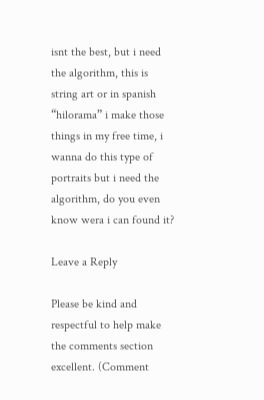isnt the best, but i need the algorithm, this is string art or in spanish “hilorama” i make those things in my free time, i wanna do this type of portraits but i need the algorithm, do you even know wera i can found it?

Leave a Reply

Please be kind and respectful to help make the comments section excellent. (Comment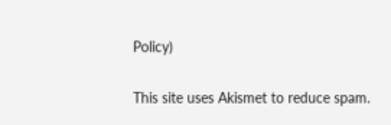Policy)

This site uses Akismet to reduce spam.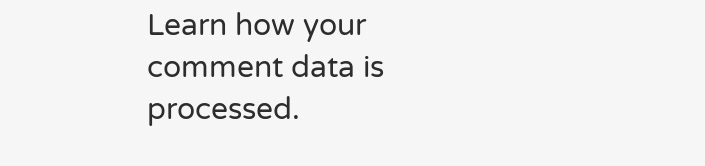Learn how your comment data is processed.